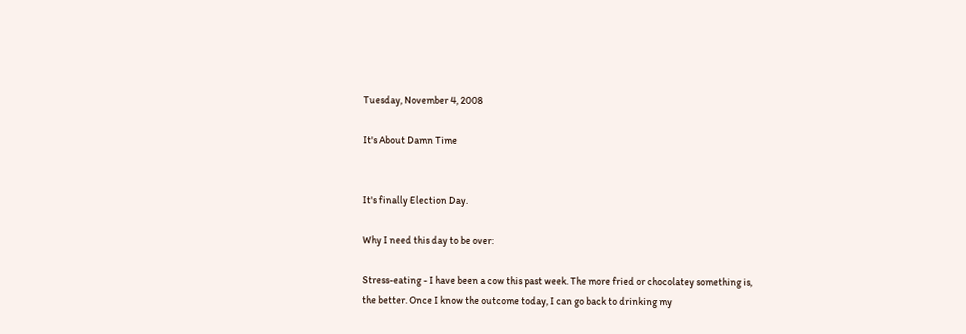Tuesday, November 4, 2008

It's About Damn Time


It's finally Election Day.

Why I need this day to be over:

Stress-eating - I have been a cow this past week. The more fried or chocolatey something is, the better. Once I know the outcome today, I can go back to drinking my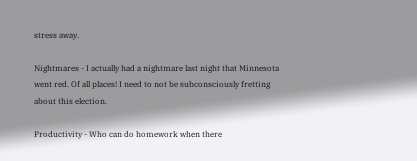stress away.

Nightmares - I actually had a nightmare last night that Minnesota went red. Of all places! I need to not be subconsciously fretting about this election.

Productivity - Who can do homework when there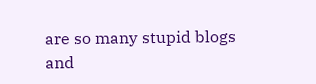are so many stupid blogs and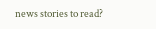news stories to read?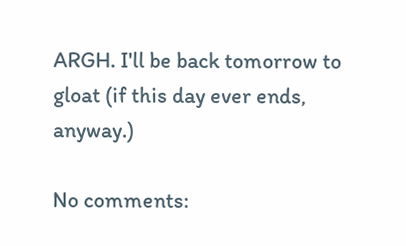ARGH. I'll be back tomorrow to gloat (if this day ever ends, anyway.)

No comments: